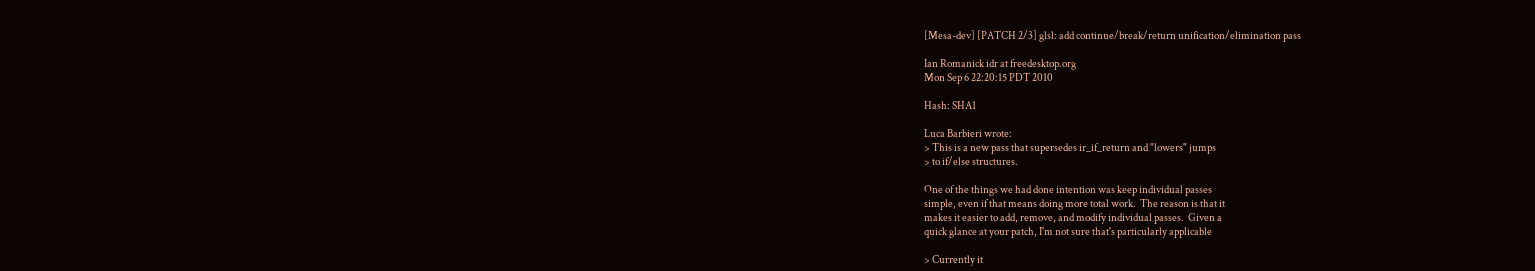[Mesa-dev] [PATCH 2/3] glsl: add continue/break/return unification/elimination pass

Ian Romanick idr at freedesktop.org
Mon Sep 6 22:20:15 PDT 2010

Hash: SHA1

Luca Barbieri wrote:
> This is a new pass that supersedes ir_if_return and "lowers" jumps
> to if/else structures.

One of the things we had done intention was keep individual passes
simple, even if that means doing more total work.  The reason is that it
makes it easier to add, remove, and modify individual passes.  Given a
quick glance at your patch, I'm not sure that's particularly applicable

> Currently it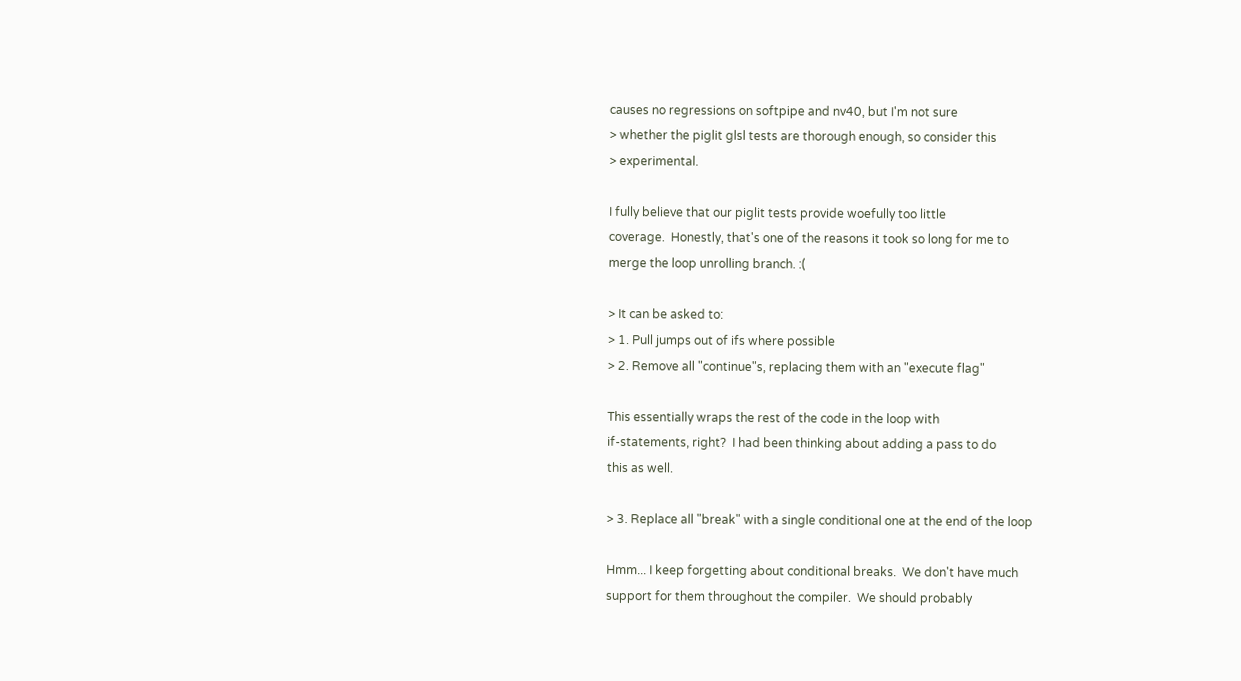causes no regressions on softpipe and nv40, but I'm not sure
> whether the piglit glsl tests are thorough enough, so consider this
> experimental.

I fully believe that our piglit tests provide woefully too little
coverage.  Honestly, that's one of the reasons it took so long for me to
merge the loop unrolling branch. :(

> It can be asked to:
> 1. Pull jumps out of ifs where possible
> 2. Remove all "continue"s, replacing them with an "execute flag"

This essentially wraps the rest of the code in the loop with
if-statements, right?  I had been thinking about adding a pass to do
this as well.

> 3. Replace all "break" with a single conditional one at the end of the loop

Hmm... I keep forgetting about conditional breaks.  We don't have much
support for them throughout the compiler.  We should probably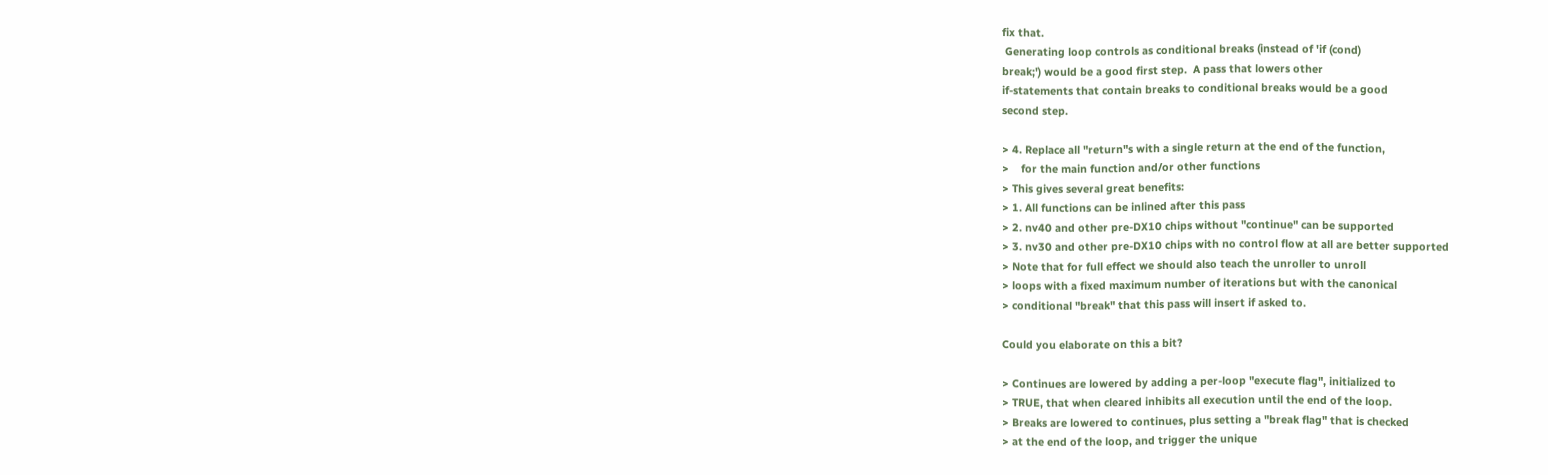fix that.
 Generating loop controls as conditional breaks (instead of 'if (cond)
break;') would be a good first step.  A pass that lowers other
if-statements that contain breaks to conditional breaks would be a good
second step.

> 4. Replace all "return"s with a single return at the end of the function,
>    for the main function and/or other functions
> This gives several great benefits:
> 1. All functions can be inlined after this pass
> 2. nv40 and other pre-DX10 chips without "continue" can be supported
> 3. nv30 and other pre-DX10 chips with no control flow at all are better supported
> Note that for full effect we should also teach the unroller to unroll
> loops with a fixed maximum number of iterations but with the canonical
> conditional "break" that this pass will insert if asked to.

Could you elaborate on this a bit?

> Continues are lowered by adding a per-loop "execute flag", initialized to
> TRUE, that when cleared inhibits all execution until the end of the loop.
> Breaks are lowered to continues, plus setting a "break flag" that is checked
> at the end of the loop, and trigger the unique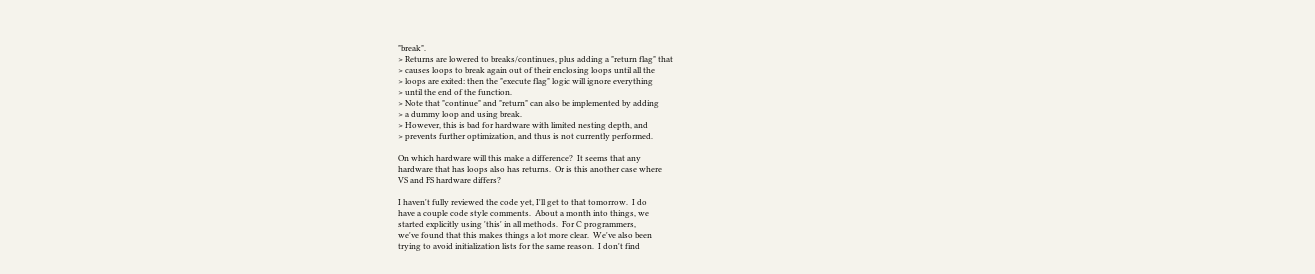"break".
> Returns are lowered to breaks/continues, plus adding a "return flag" that
> causes loops to break again out of their enclosing loops until all the
> loops are exited: then the "execute flag" logic will ignore everything
> until the end of the function.
> Note that "continue" and "return" can also be implemented by adding
> a dummy loop and using break.
> However, this is bad for hardware with limited nesting depth, and
> prevents further optimization, and thus is not currently performed.

On which hardware will this make a difference?  It seems that any
hardware that has loops also has returns.  Or is this another case where
VS and FS hardware differs?

I haven't fully reviewed the code yet, I'll get to that tomorrow.  I do
have a couple code style comments.  About a month into things, we
started explicitly using 'this' in all methods.  For C programmers,
we've found that this makes things a lot more clear.  We've also been
trying to avoid initialization lists for the same reason.  I don't find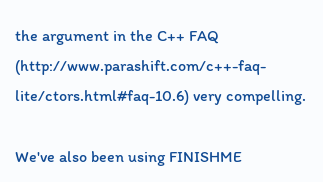the argument in the C++ FAQ
(http://www.parashift.com/c++-faq-lite/ctors.html#faq-10.6) very compelling.

We've also been using FINISHME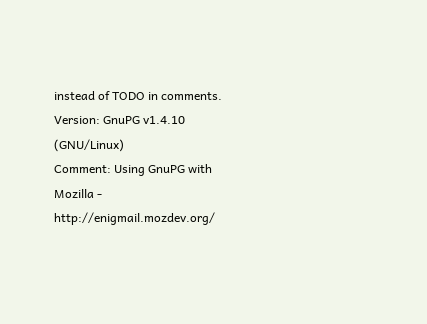instead of TODO in comments.
Version: GnuPG v1.4.10 (GNU/Linux)
Comment: Using GnuPG with Mozilla - http://enigmail.mozdev.org/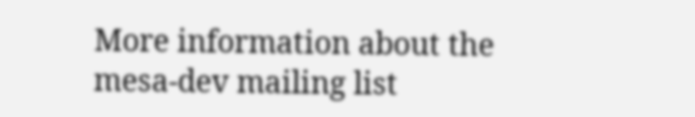More information about the mesa-dev mailing list